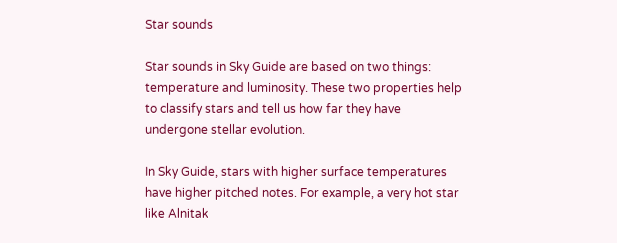Star sounds

Star sounds in Sky Guide are based on two things: temperature and luminosity. These two properties help to classify stars and tell us how far they have undergone stellar evolution.

In Sky Guide, stars with higher surface temperatures have higher pitched notes. For example, a very hot star like Alnitak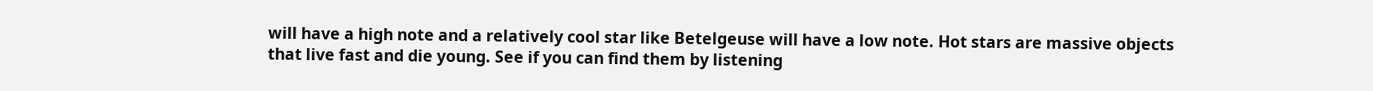will have a high note and a relatively cool star like Betelgeuse will have a low note. Hot stars are massive objects that live fast and die young. See if you can find them by listening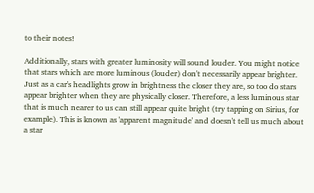to their notes!

Additionally, stars with greater luminosity will sound louder. You might notice that stars which are more luminous (louder) don't necessarily appear brighter. Just as a car's headlights grow in brightness the closer they are, so too do stars appear brighter when they are physically closer. Therefore, a less luminous star that is much nearer to us can still appear quite bright (try tapping on Sirius, for example). This is known as 'apparent magnitude' and doesn't tell us much about a star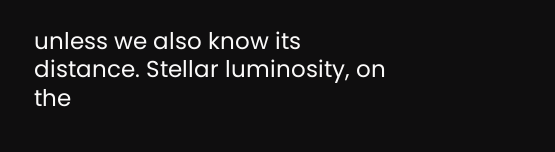unless we also know its distance. Stellar luminosity, on the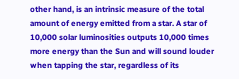other hand, is an intrinsic measure of the total amount of energy emitted from a star. A star of 10,000 solar luminosities outputs 10,000 times more energy than the Sun and will sound louder when tapping the star, regardless of its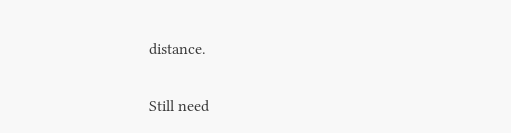distance.

Still need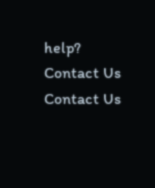help? Contact Us Contact Us